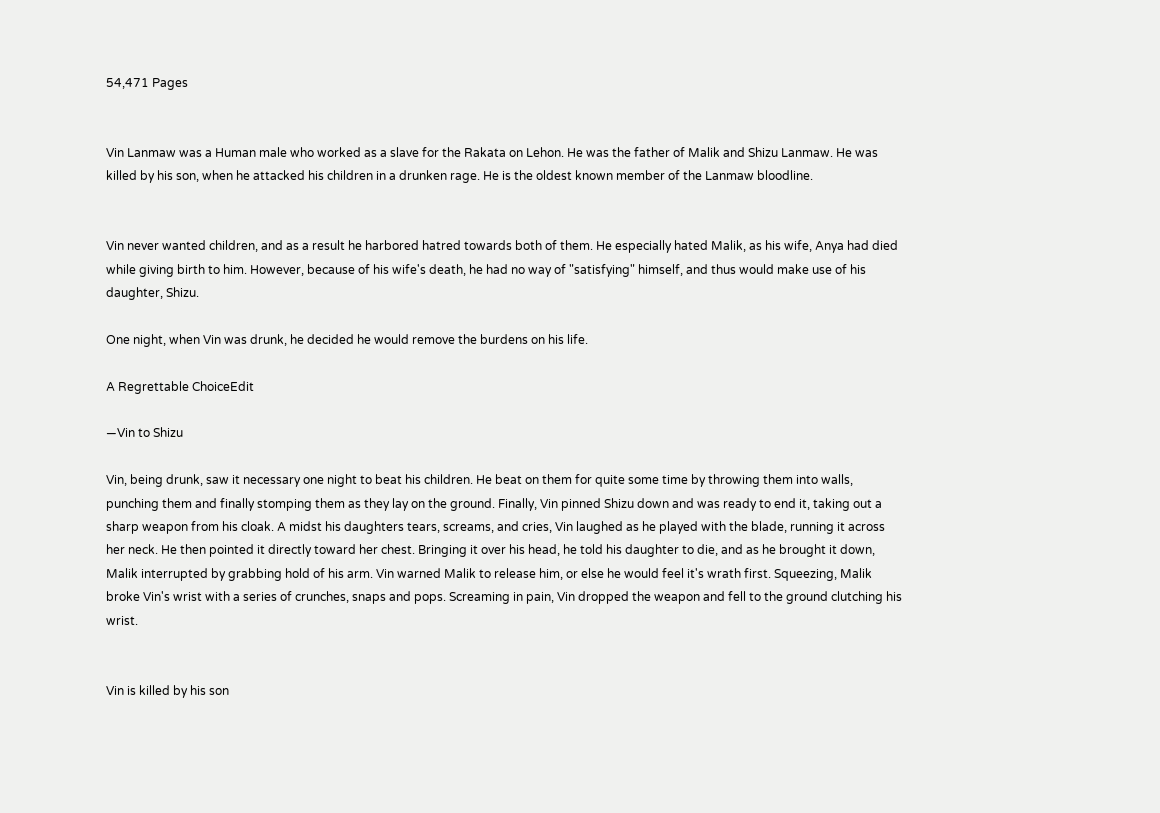54,471 Pages


Vin Lanmaw was a Human male who worked as a slave for the Rakata on Lehon. He was the father of Malik and Shizu Lanmaw. He was killed by his son, when he attacked his children in a drunken rage. He is the oldest known member of the Lanmaw bloodline.


Vin never wanted children, and as a result he harbored hatred towards both of them. He especially hated Malik, as his wife, Anya had died while giving birth to him. However, because of his wife's death, he had no way of "satisfying" himself, and thus would make use of his daughter, Shizu.

One night, when Vin was drunk, he decided he would remove the burdens on his life.

A Regrettable ChoiceEdit

—Vin to Shizu

Vin, being drunk, saw it necessary one night to beat his children. He beat on them for quite some time by throwing them into walls, punching them and finally stomping them as they lay on the ground. Finally, Vin pinned Shizu down and was ready to end it, taking out a sharp weapon from his cloak. A midst his daughters tears, screams, and cries, Vin laughed as he played with the blade, running it across her neck. He then pointed it directly toward her chest. Bringing it over his head, he told his daughter to die, and as he brought it down, Malik interrupted by grabbing hold of his arm. Vin warned Malik to release him, or else he would feel it's wrath first. Squeezing, Malik broke Vin's wrist with a series of crunches, snaps and pops. Screaming in pain, Vin dropped the weapon and fell to the ground clutching his wrist.


Vin is killed by his son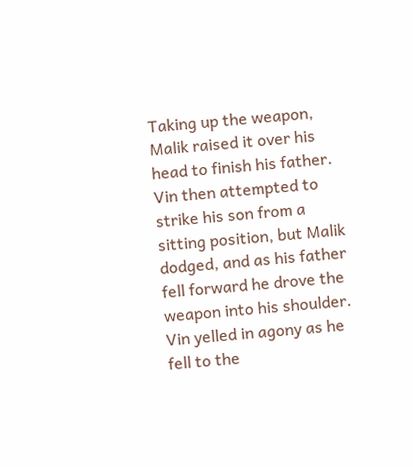Taking up the weapon, Malik raised it over his head to finish his father. Vin then attempted to strike his son from a sitting position, but Malik dodged, and as his father fell forward he drove the weapon into his shoulder. Vin yelled in agony as he fell to the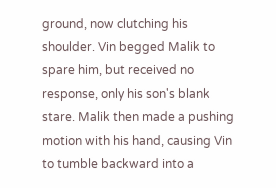ground, now clutching his shoulder. Vin begged Malik to spare him, but received no response, only his son's blank stare. Malik then made a pushing motion with his hand, causing Vin to tumble backward into a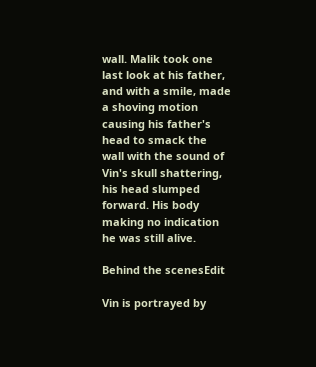wall. Malik took one last look at his father, and with a smile, made a shoving motion causing his father's head to smack the wall with the sound of Vin's skull shattering, his head slumped forward. His body making no indication he was still alive.

Behind the scenesEdit

Vin is portrayed by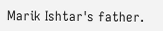Marik Ishtar's father.